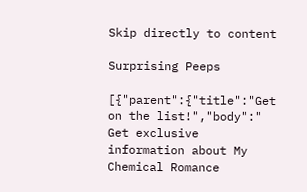Skip directly to content

Surprising Peeps

[{"parent":{"title":"Get on the list!","body":" Get exclusive information about My Chemical Romance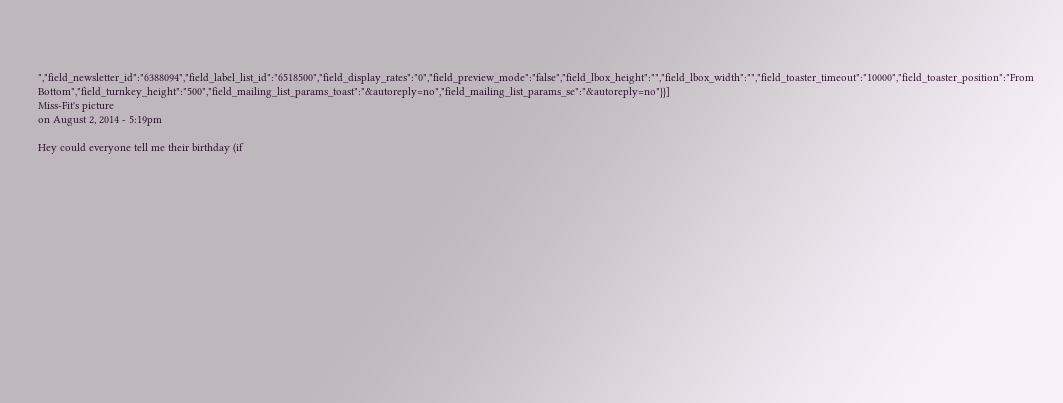","field_newsletter_id":"6388094","field_label_list_id":"6518500","field_display_rates":"0","field_preview_mode":"false","field_lbox_height":"","field_lbox_width":"","field_toaster_timeout":"10000","field_toaster_position":"From Bottom","field_turnkey_height":"500","field_mailing_list_params_toast":"&autoreply=no","field_mailing_list_params_se":"&autoreply=no"}}]
Miss-Fit's picture
on August 2, 2014 - 5:19pm

Hey could everyone tell me their birthday (if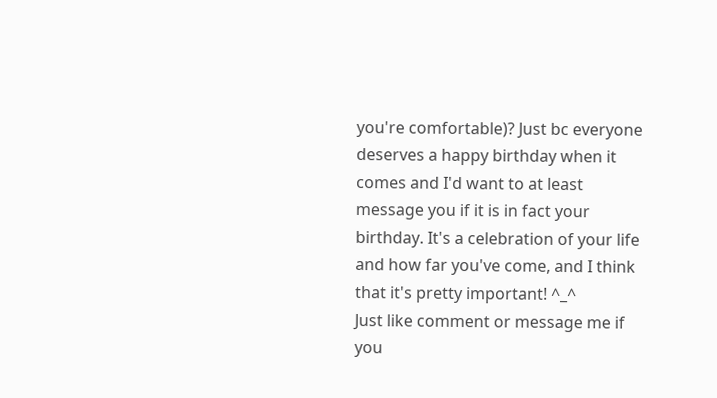you're comfortable)? Just bc everyone deserves a happy birthday when it comes and I'd want to at least message you if it is in fact your birthday. It's a celebration of your life and how far you've come, and I think that it's pretty important! ^_^
Just like comment or message me if you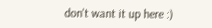don't want it up here :)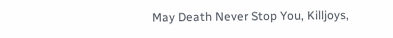May Death Never Stop You, Killjoys,